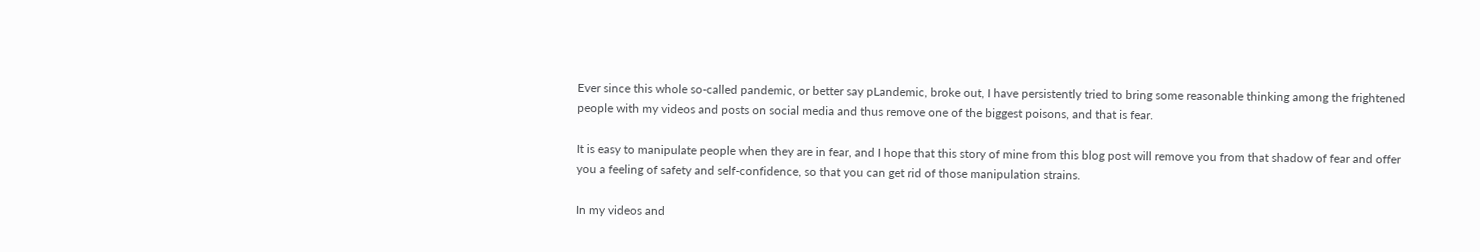Ever since this whole so-called pandemic, or better say pLandemic, broke out, I have persistently tried to bring some reasonable thinking among the frightened people with my videos and posts on social media and thus remove one of the biggest poisons, and that is fear.

It is easy to manipulate people when they are in fear, and I hope that this story of mine from this blog post will remove you from that shadow of fear and offer you a feeling of safety and self-confidence, so that you can get rid of those manipulation strains.

In my videos and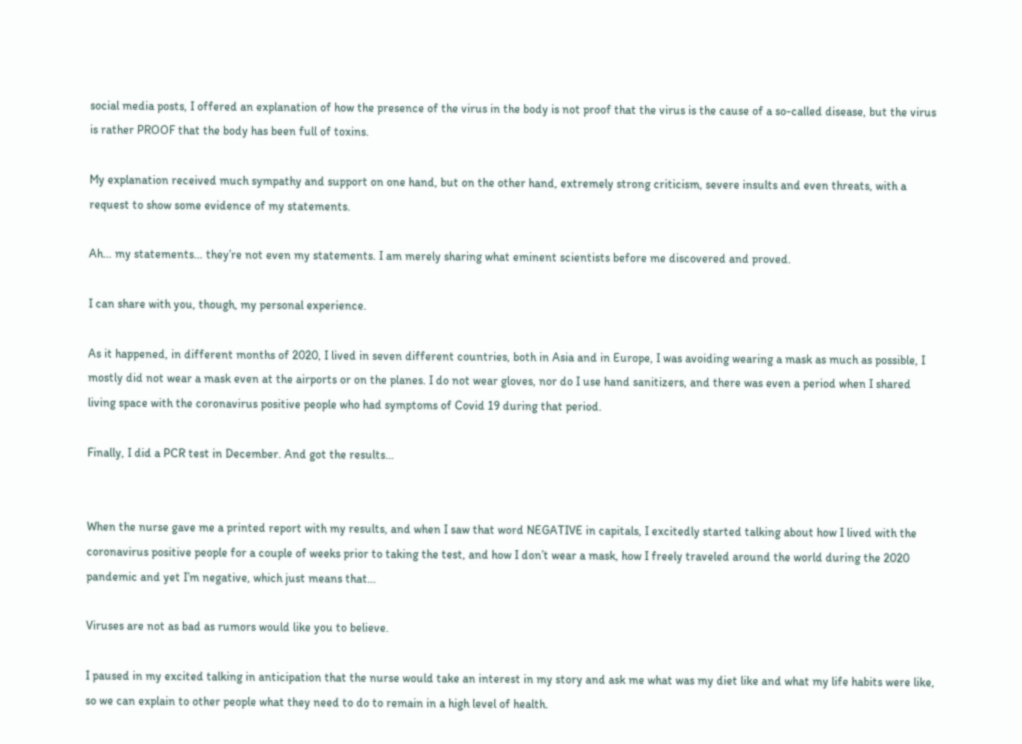social media posts, I offered an explanation of how the presence of the virus in the body is not proof that the virus is the cause of a so-called disease, but the virus is rather PROOF that the body has been full of toxins.

My explanation received much sympathy and support on one hand, but on the other hand, extremely strong criticism, severe insults and even threats, with a request to show some evidence of my statements.

Ah… my statements… they’re not even my statements. I am merely sharing what eminent scientists before me discovered and proved.

I can share with you, though, my personal experience.

As it happened, in different months of 2020, I lived in seven different countries, both in Asia and in Europe, I was avoiding wearing a mask as much as possible, I mostly did not wear a mask even at the airports or on the planes. I do not wear gloves, nor do I use hand sanitizers, and there was even a period when I shared living space with the coronavirus positive people who had symptoms of Covid 19 during that period.

Finally, I did a PCR test in December. And got the results…


When the nurse gave me a printed report with my results, and when I saw that word NEGATIVE in capitals, I excitedly started talking about how I lived with the coronavirus positive people for a couple of weeks prior to taking the test, and how I don’t wear a mask, how I freely traveled around the world during the 2020 pandemic and yet I’m negative, which just means that…

Viruses are not as bad as rumors would like you to believe.

I paused in my excited talking in anticipation that the nurse would take an interest in my story and ask me what was my diet like and what my life habits were like, so we can explain to other people what they need to do to remain in a high level of health.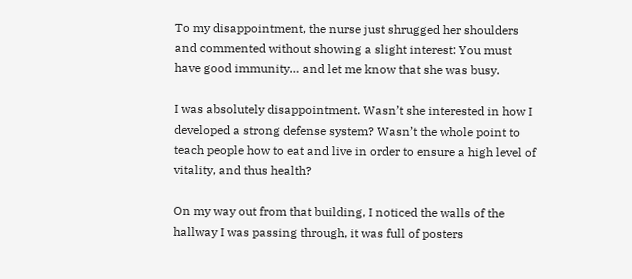To my disappointment, the nurse just shrugged her shoulders and commented without showing a slight interest: You must have good immunity… and let me know that she was busy.

I was absolutely disappointment. Wasn’t she interested in how I developed a strong defense system? Wasn’t the whole point to teach people how to eat and live in order to ensure a high level of vitality, and thus health?

On my way out from that building, I noticed the walls of the hallway I was passing through, it was full of posters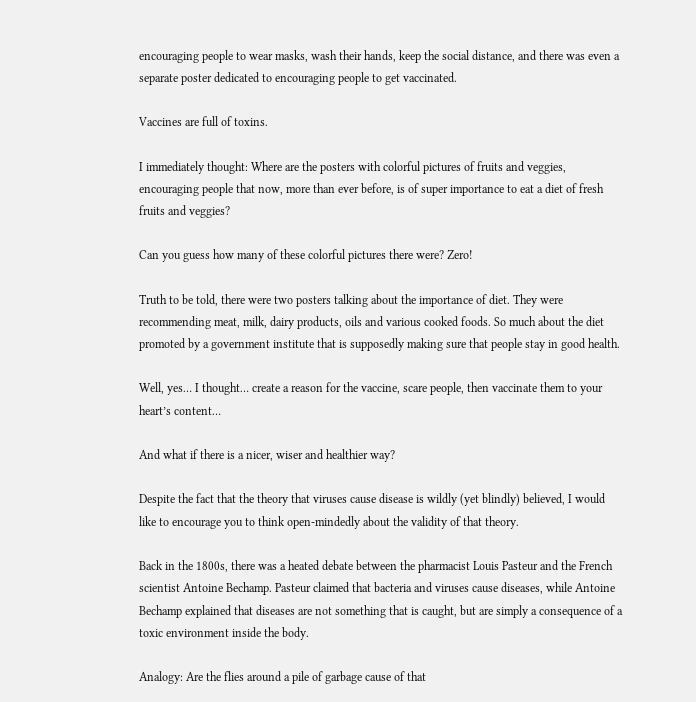encouraging people to wear masks, wash their hands, keep the social distance, and there was even a separate poster dedicated to encouraging people to get vaccinated.

Vaccines are full of toxins.

I immediately thought: Where are the posters with colorful pictures of fruits and veggies, encouraging people that now, more than ever before, is of super importance to eat a diet of fresh fruits and veggies?

Can you guess how many of these colorful pictures there were? Zero!

Truth to be told, there were two posters talking about the importance of diet. They were recommending meat, milk, dairy products, oils and various cooked foods. So much about the diet promoted by a government institute that is supposedly making sure that people stay in good health.

Well, yes… I thought… create a reason for the vaccine, scare people, then vaccinate them to your heart’s content…

And what if there is a nicer, wiser and healthier way?

Despite the fact that the theory that viruses cause disease is wildly (yet blindly) believed, I would like to encourage you to think open-mindedly about the validity of that theory.

Back in the 1800s, there was a heated debate between the pharmacist Louis Pasteur and the French scientist Antoine Bechamp. Pasteur claimed that bacteria and viruses cause diseases, while Antoine Bechamp explained that diseases are not something that is caught, but are simply a consequence of a toxic environment inside the body.

Analogy: Are the flies around a pile of garbage cause of that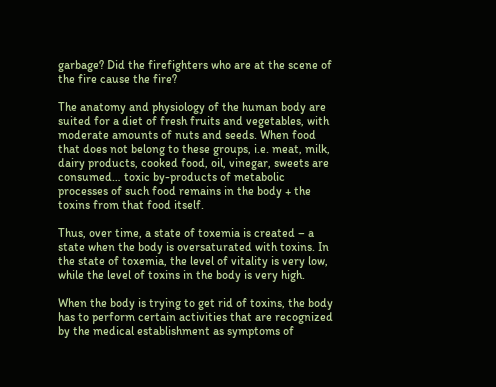garbage? Did the firefighters who are at the scene of the fire cause the fire?

The anatomy and physiology of the human body are suited for a diet of fresh fruits and vegetables, with moderate amounts of nuts and seeds. When food that does not belong to these groups, i.e. meat, milk, dairy products, cooked food, oil, vinegar, sweets are consumed… toxic by-products of metabolic processes of such food remains in the body + the toxins from that food itself.

Thus, over time, a state of toxemia is created – a state when the body is oversaturated with toxins. In the state of toxemia, the level of vitality is very low, while the level of toxins in the body is very high.

When the body is trying to get rid of toxins, the body has to perform certain activities that are recognized by the medical establishment as symptoms of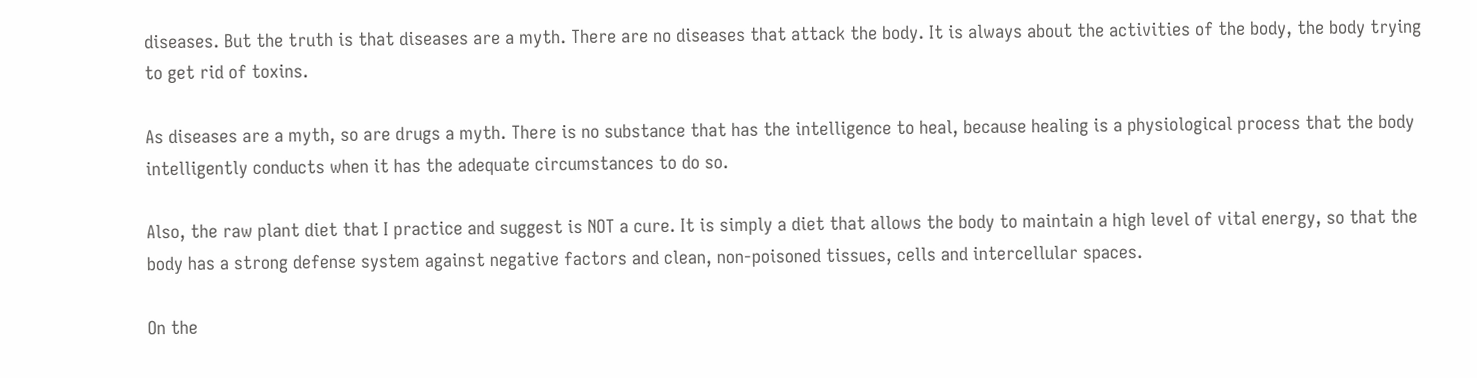diseases. But the truth is that diseases are a myth. There are no diseases that attack the body. It is always about the activities of the body, the body trying to get rid of toxins.

As diseases are a myth, so are drugs a myth. There is no substance that has the intelligence to heal, because healing is a physiological process that the body intelligently conducts when it has the adequate circumstances to do so.

Also, the raw plant diet that I practice and suggest is NOT a cure. It is simply a diet that allows the body to maintain a high level of vital energy, so that the body has a strong defense system against negative factors and clean, non-poisoned tissues, cells and intercellular spaces.

On the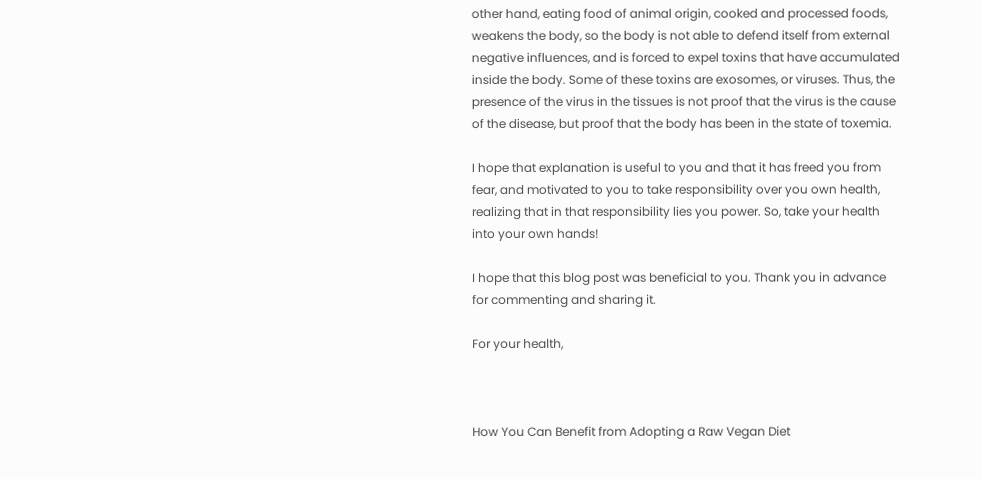other hand, eating food of animal origin, cooked and processed foods, weakens the body, so the body is not able to defend itself from external negative influences, and is forced to expel toxins that have accumulated inside the body. Some of these toxins are exosomes, or viruses. Thus, the presence of the virus in the tissues is not proof that the virus is the cause of the disease, but proof that the body has been in the state of toxemia.

I hope that explanation is useful to you and that it has freed you from fear, and motivated to you to take responsibility over you own health, realizing that in that responsibility lies you power. So, take your health into your own hands!

I hope that this blog post was beneficial to you. Thank you in advance for commenting and sharing it.

For your health,



How You Can Benefit from Adopting a Raw Vegan Diet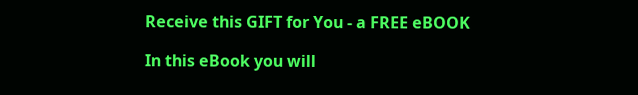Receive this GIFT for You - a FREE eBOOK

In this eBook you will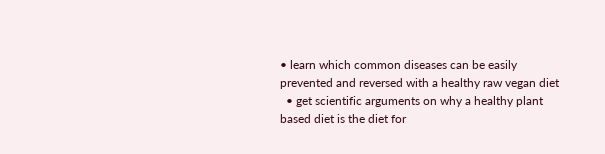• learn which common diseases can be easily prevented and reversed with a healthy raw vegan diet
  • get scientific arguments on why a healthy plant based diet is the diet for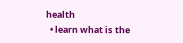health
  • learn what is the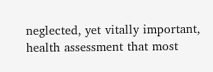neglected, yet vitally important, health assessment that most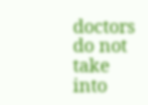doctors do not take into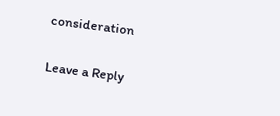consideration

Leave a Reply